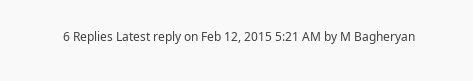6 Replies Latest reply on Feb 12, 2015 5:21 AM by M Bagheryan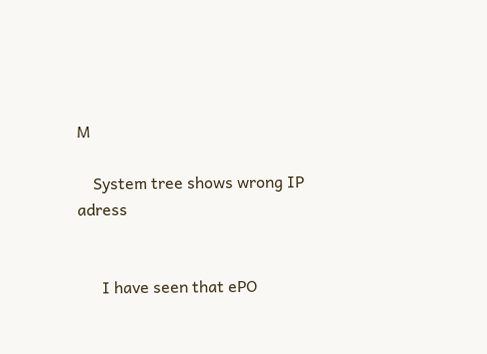M

    System tree shows wrong IP adress


      I have seen that ePO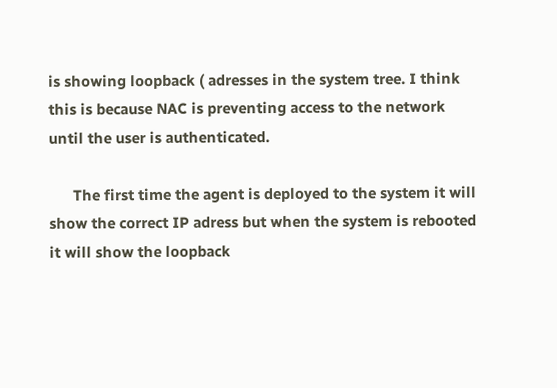is showing loopback ( adresses in the system tree. I think this is because NAC is preventing access to the network until the user is authenticated.

      The first time the agent is deployed to the system it will show the correct IP adress but when the system is rebooted it will show the loopback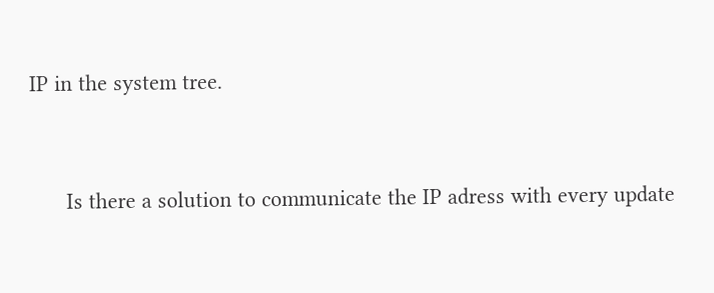IP in the system tree.


      Is there a solution to communicate the IP adress with every update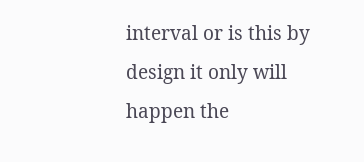interval or is this by design it only will happen the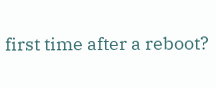first time after a reboot?